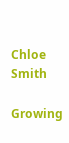Chloe Smith

Growing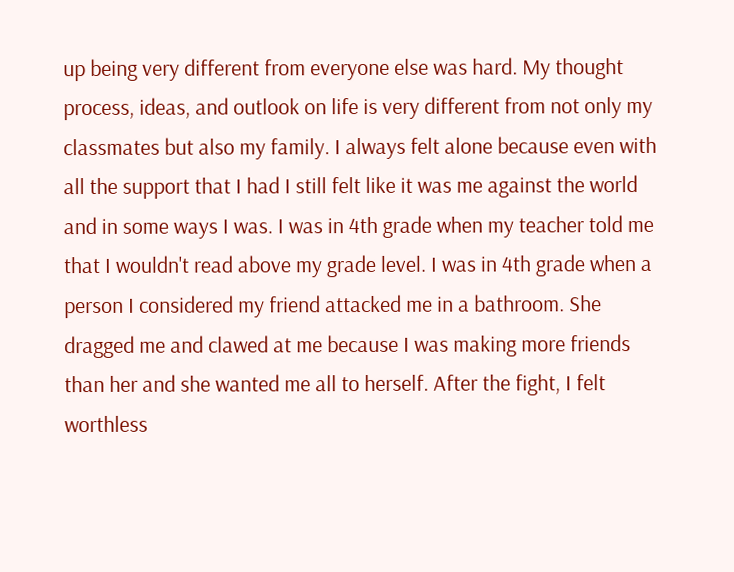up being very different from everyone else was hard. My thought process, ideas, and outlook on life is very different from not only my classmates but also my family. I always felt alone because even with all the support that I had I still felt like it was me against the world and in some ways I was. I was in 4th grade when my teacher told me that I wouldn't read above my grade level. I was in 4th grade when a person I considered my friend attacked me in a bathroom. She dragged me and clawed at me because I was making more friends than her and she wanted me all to herself. After the fight, I felt worthless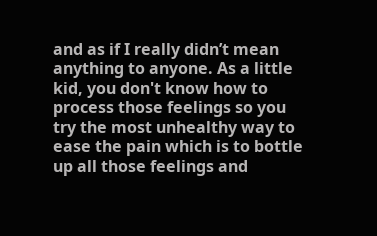and as if I really didn’t mean anything to anyone. As a little kid, you don't know how to process those feelings so you try the most unhealthy way to ease the pain which is to bottle up all those feelings and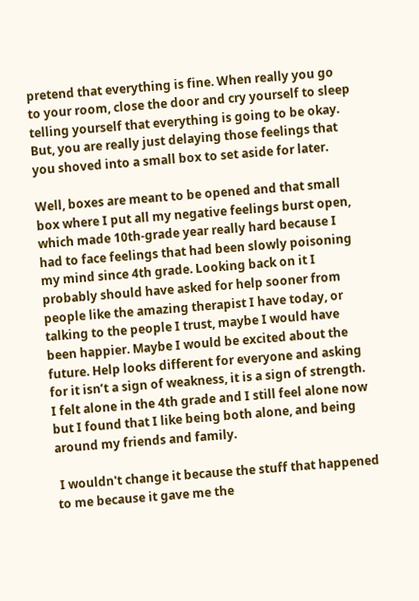pretend that everything is fine. When really you go to your room, close the door and cry yourself to sleep telling yourself that everything is going to be okay. But, you are really just delaying those feelings that you shoved into a small box to set aside for later.

Well, boxes are meant to be opened and that small box where I put all my negative feelings burst open, which made 10th-grade year really hard because I had to face feelings that had been slowly poisoning my mind since 4th grade. Looking back on it I probably should have asked for help sooner from people like the amazing therapist I have today, or talking to the people I trust, maybe I would have been happier. Maybe I would be excited about the future. Help looks different for everyone and asking for it isn’t a sign of weakness, it is a sign of strength. I felt alone in the 4th grade and I still feel alone now but I found that I like being both alone, and being around my friends and family.

 I wouldn't change it because the stuff that happened to me because it gave me the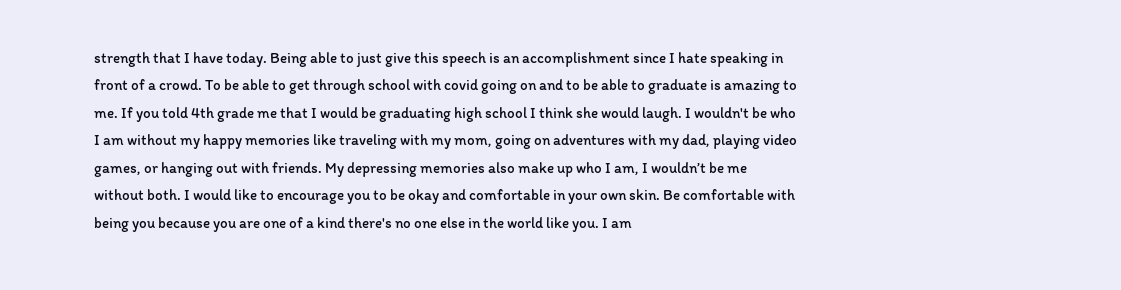strength that I have today. Being able to just give this speech is an accomplishment since I hate speaking in front of a crowd. To be able to get through school with covid going on and to be able to graduate is amazing to me. If you told 4th grade me that I would be graduating high school I think she would laugh. I wouldn't be who I am without my happy memories like traveling with my mom, going on adventures with my dad, playing video games, or hanging out with friends. My depressing memories also make up who I am, I wouldn’t be me without both. I would like to encourage you to be okay and comfortable in your own skin. Be comfortable with being you because you are one of a kind there's no one else in the world like you. I am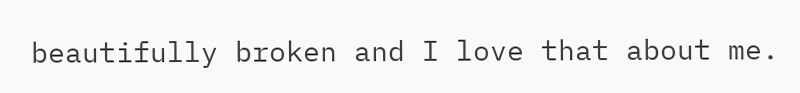beautifully broken and I love that about me.